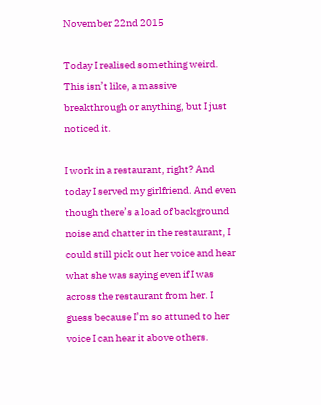November 22nd 2015

Today I realised something weird. This isn’t like, a massive breakthrough or anything, but I just noticed it.

I work in a restaurant, right? And today I served my girlfriend. And even though there’s a load of background noise and chatter in the restaurant, I could still pick out her voice and hear what she was saying even if I was across the restaurant from her. I guess because I’m so attuned to her voice I can hear it above others.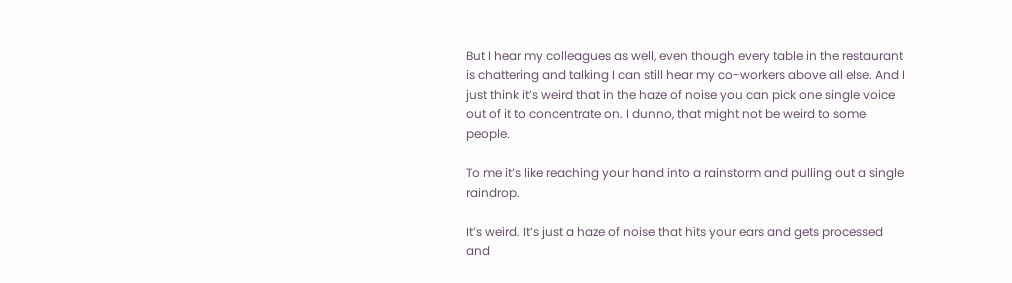But I hear my colleagues as well, even though every table in the restaurant is chattering and talking I can still hear my co-workers above all else. And I just think it’s weird that in the haze of noise you can pick one single voice out of it to concentrate on. I dunno, that might not be weird to some people.

To me it’s like reaching your hand into a rainstorm and pulling out a single raindrop.

It’s weird. It’s just a haze of noise that hits your ears and gets processed and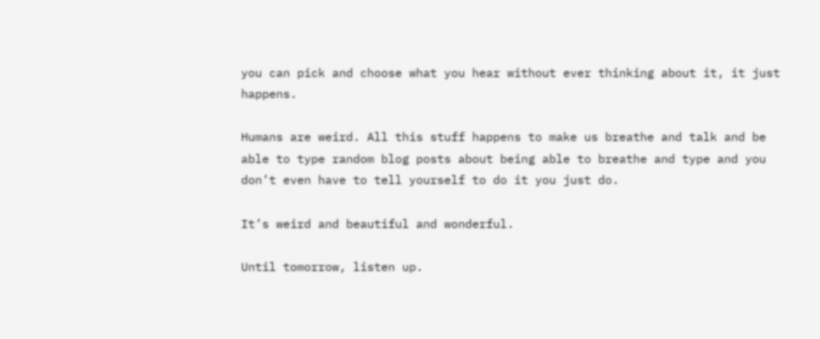you can pick and choose what you hear without ever thinking about it, it just happens.

Humans are weird. All this stuff happens to make us breathe and talk and be able to type random blog posts about being able to breathe and type and you don’t even have to tell yourself to do it you just do.

It’s weird and beautiful and wonderful.

Until tomorrow, listen up.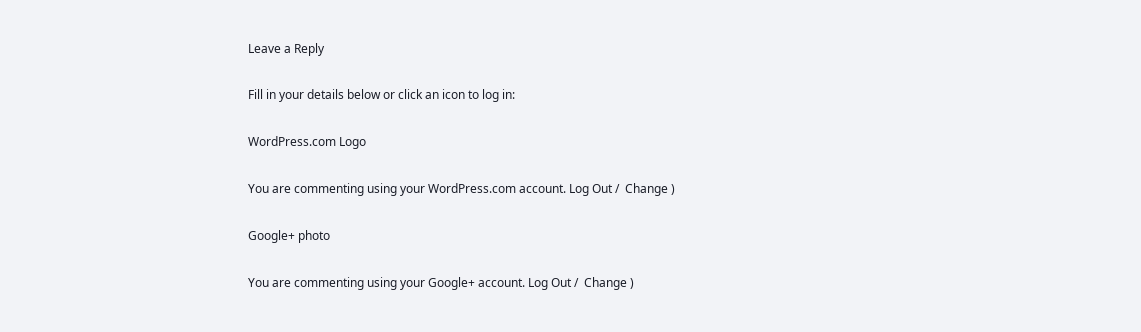Leave a Reply

Fill in your details below or click an icon to log in:

WordPress.com Logo

You are commenting using your WordPress.com account. Log Out /  Change )

Google+ photo

You are commenting using your Google+ account. Log Out /  Change )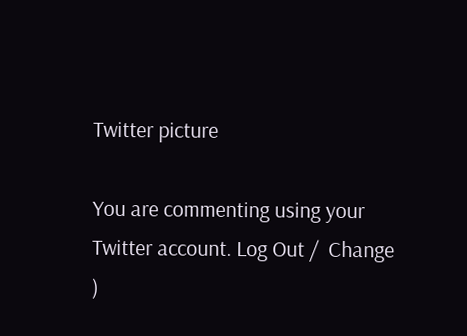Twitter picture

You are commenting using your Twitter account. Log Out /  Change )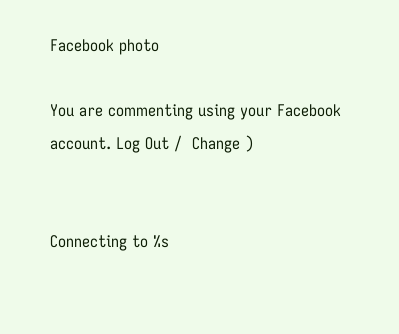Facebook photo

You are commenting using your Facebook account. Log Out /  Change )


Connecting to %s